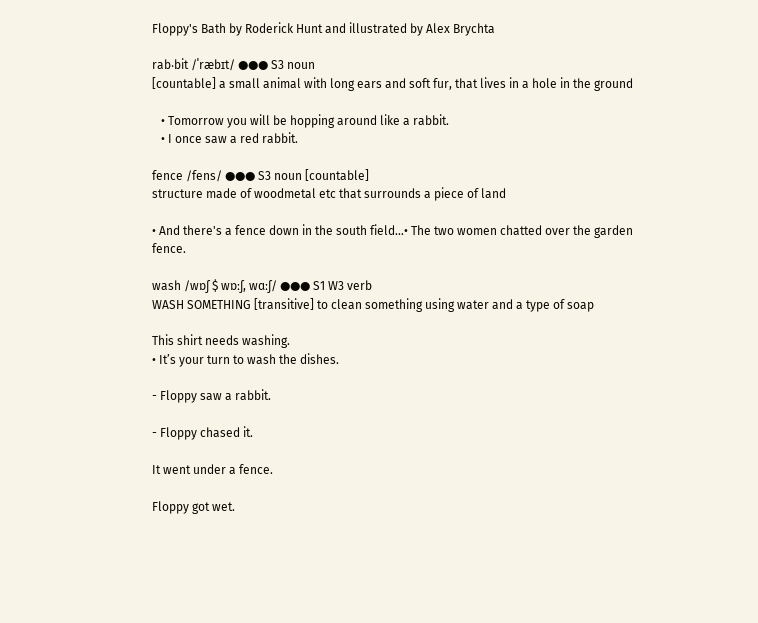Floppy's Bath by Roderick Hunt and illustrated by Alex Brychta

rab‧bit /ˈræbɪt/ ●●● S3 noun
[countable] a small animal with long ears and soft fur, that lives in a hole in the ground

   • Tomorrow you will be hopping around like a rabbit.
   • I once saw a red rabbit.

fence /fens/ ●●● S3 noun [countable]
structure made of woodmetal etc that surrounds a piece of land

• And there's a fence down in the south field...• The two women chatted over the garden fence.

wash /wɒʃ $ wɒːʃ, wɑːʃ/ ●●● S1 W3 verb
WASH SOMETHING [transitive] to clean something using water and a type of soap

This shirt needs washing.
• It’s your turn to wash the dishes.

- Floppy saw a rabbit.

- Floppy chased it.

It went under a fence.

Floppy got wet.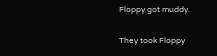Floppy got muddy.

They took Floppy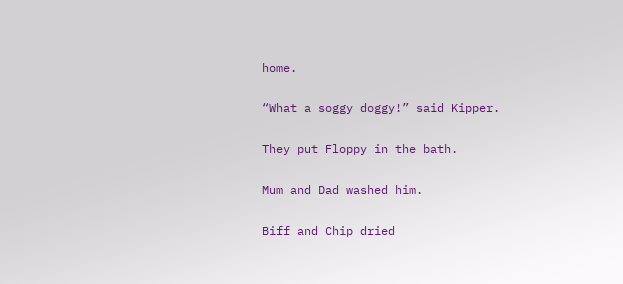home.

“What a soggy doggy!” said Kipper.

They put Floppy in the bath.

Mum and Dad washed him.

Biff and Chip dried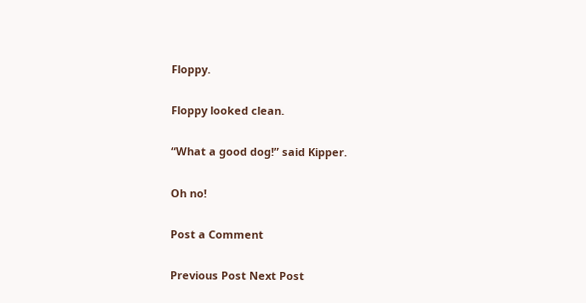Floppy.

Floppy looked clean.

“What a good dog!” said Kipper.

Oh no!

Post a Comment

Previous Post Next Post